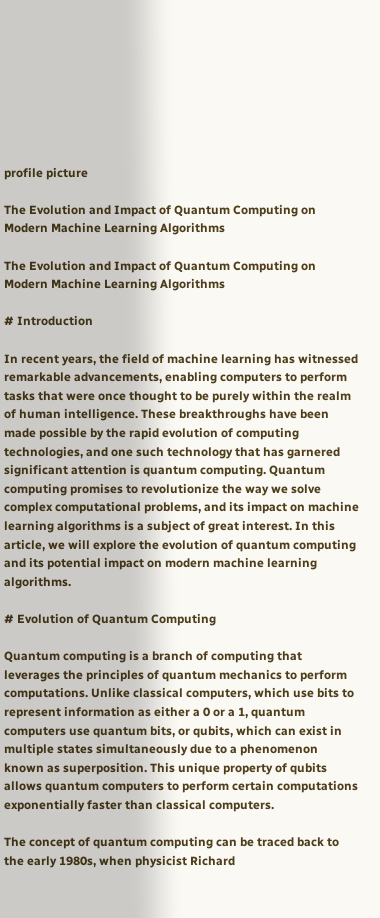profile picture

The Evolution and Impact of Quantum Computing on Modern Machine Learning Algorithms

The Evolution and Impact of Quantum Computing on Modern Machine Learning Algorithms

# Introduction

In recent years, the field of machine learning has witnessed remarkable advancements, enabling computers to perform tasks that were once thought to be purely within the realm of human intelligence. These breakthroughs have been made possible by the rapid evolution of computing technologies, and one such technology that has garnered significant attention is quantum computing. Quantum computing promises to revolutionize the way we solve complex computational problems, and its impact on machine learning algorithms is a subject of great interest. In this article, we will explore the evolution of quantum computing and its potential impact on modern machine learning algorithms.

# Evolution of Quantum Computing

Quantum computing is a branch of computing that leverages the principles of quantum mechanics to perform computations. Unlike classical computers, which use bits to represent information as either a 0 or a 1, quantum computers use quantum bits, or qubits, which can exist in multiple states simultaneously due to a phenomenon known as superposition. This unique property of qubits allows quantum computers to perform certain computations exponentially faster than classical computers.

The concept of quantum computing can be traced back to the early 1980s, when physicist Richard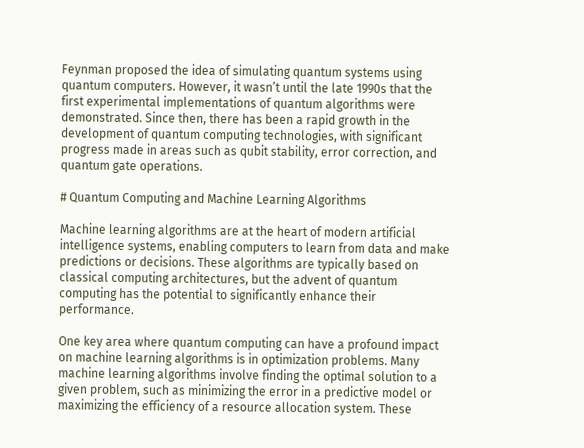Feynman proposed the idea of simulating quantum systems using quantum computers. However, it wasn’t until the late 1990s that the first experimental implementations of quantum algorithms were demonstrated. Since then, there has been a rapid growth in the development of quantum computing technologies, with significant progress made in areas such as qubit stability, error correction, and quantum gate operations.

# Quantum Computing and Machine Learning Algorithms

Machine learning algorithms are at the heart of modern artificial intelligence systems, enabling computers to learn from data and make predictions or decisions. These algorithms are typically based on classical computing architectures, but the advent of quantum computing has the potential to significantly enhance their performance.

One key area where quantum computing can have a profound impact on machine learning algorithms is in optimization problems. Many machine learning algorithms involve finding the optimal solution to a given problem, such as minimizing the error in a predictive model or maximizing the efficiency of a resource allocation system. These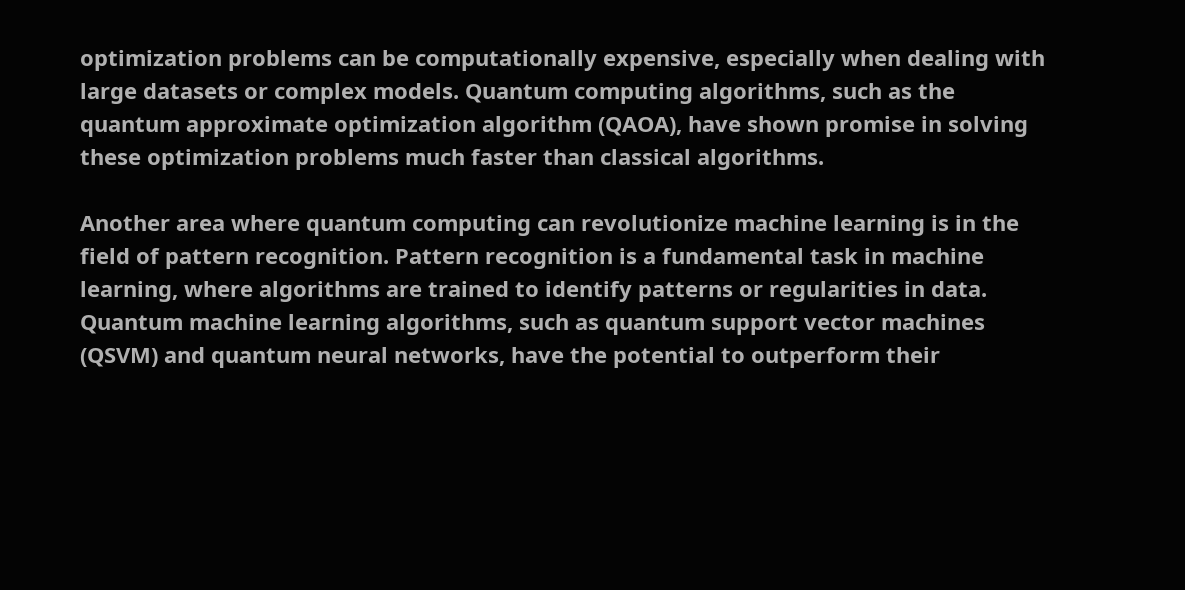optimization problems can be computationally expensive, especially when dealing with large datasets or complex models. Quantum computing algorithms, such as the quantum approximate optimization algorithm (QAOA), have shown promise in solving these optimization problems much faster than classical algorithms.

Another area where quantum computing can revolutionize machine learning is in the field of pattern recognition. Pattern recognition is a fundamental task in machine learning, where algorithms are trained to identify patterns or regularities in data. Quantum machine learning algorithms, such as quantum support vector machines (QSVM) and quantum neural networks, have the potential to outperform their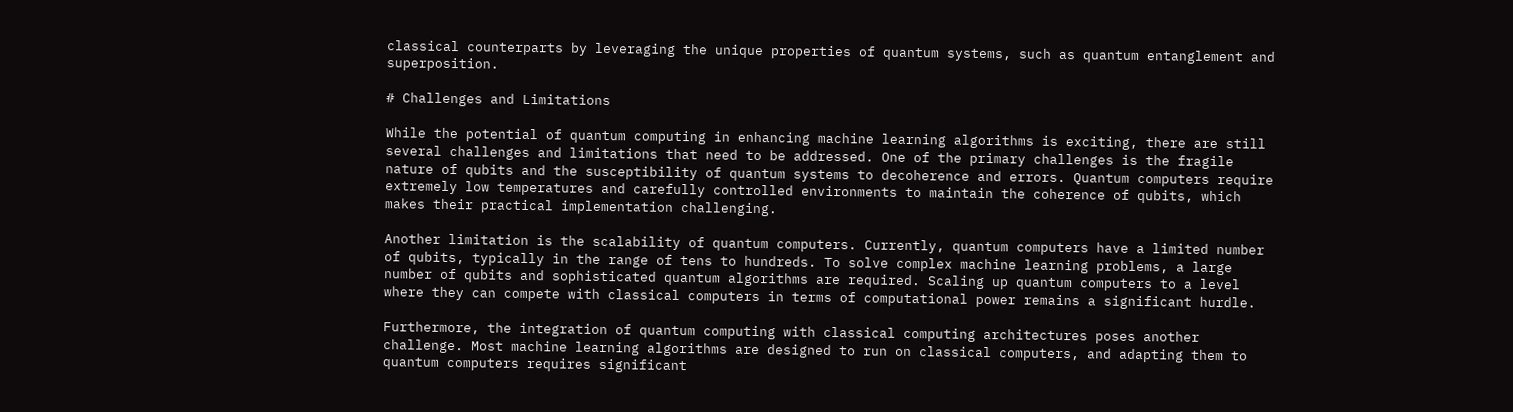classical counterparts by leveraging the unique properties of quantum systems, such as quantum entanglement and superposition.

# Challenges and Limitations

While the potential of quantum computing in enhancing machine learning algorithms is exciting, there are still several challenges and limitations that need to be addressed. One of the primary challenges is the fragile nature of qubits and the susceptibility of quantum systems to decoherence and errors. Quantum computers require extremely low temperatures and carefully controlled environments to maintain the coherence of qubits, which makes their practical implementation challenging.

Another limitation is the scalability of quantum computers. Currently, quantum computers have a limited number of qubits, typically in the range of tens to hundreds. To solve complex machine learning problems, a large number of qubits and sophisticated quantum algorithms are required. Scaling up quantum computers to a level where they can compete with classical computers in terms of computational power remains a significant hurdle.

Furthermore, the integration of quantum computing with classical computing architectures poses another challenge. Most machine learning algorithms are designed to run on classical computers, and adapting them to quantum computers requires significant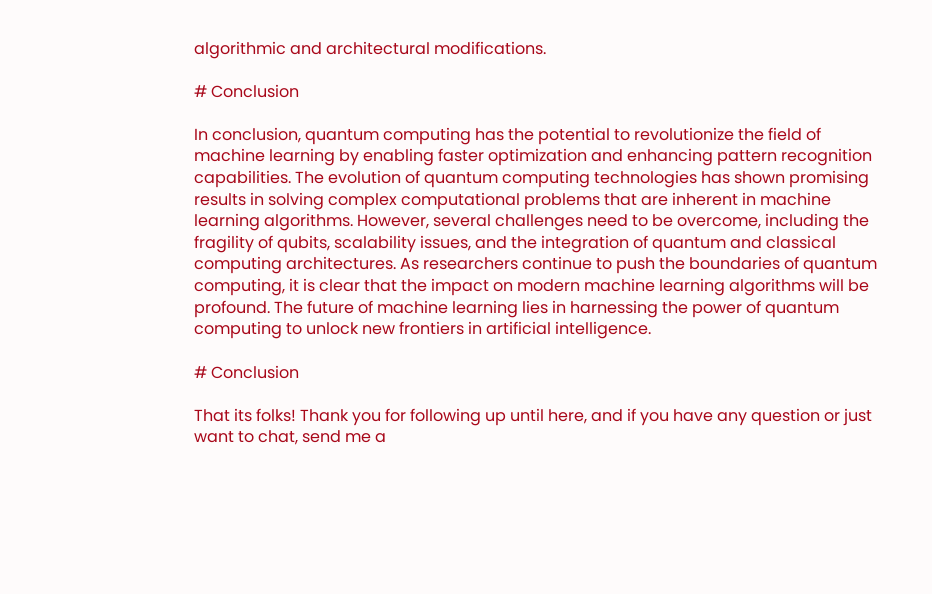algorithmic and architectural modifications.

# Conclusion

In conclusion, quantum computing has the potential to revolutionize the field of machine learning by enabling faster optimization and enhancing pattern recognition capabilities. The evolution of quantum computing technologies has shown promising results in solving complex computational problems that are inherent in machine learning algorithms. However, several challenges need to be overcome, including the fragility of qubits, scalability issues, and the integration of quantum and classical computing architectures. As researchers continue to push the boundaries of quantum computing, it is clear that the impact on modern machine learning algorithms will be profound. The future of machine learning lies in harnessing the power of quantum computing to unlock new frontiers in artificial intelligence.

# Conclusion

That its folks! Thank you for following up until here, and if you have any question or just want to chat, send me a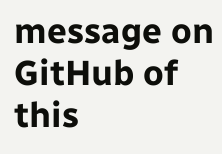message on GitHub of this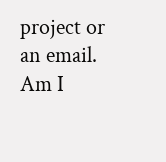project or an email. Am I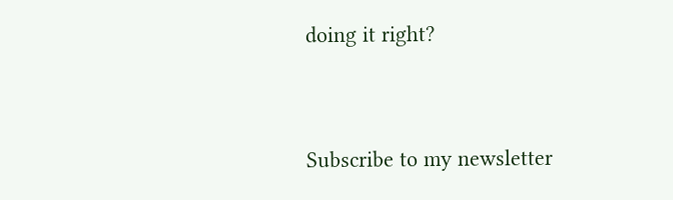doing it right?


Subscribe to my newsletter